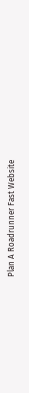Plan A Roadrunner Fast Website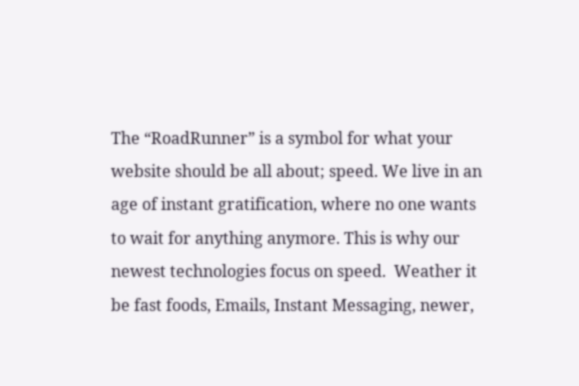The “RoadRunner” is a symbol for what your website should be all about; speed. We live in an age of instant gratification, where no one wants to wait for anything anymore. This is why our newest technologies focus on speed.  Weather it be fast foods, Emails, Instant Messaging, newer,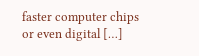faster computer chips or even digital […]